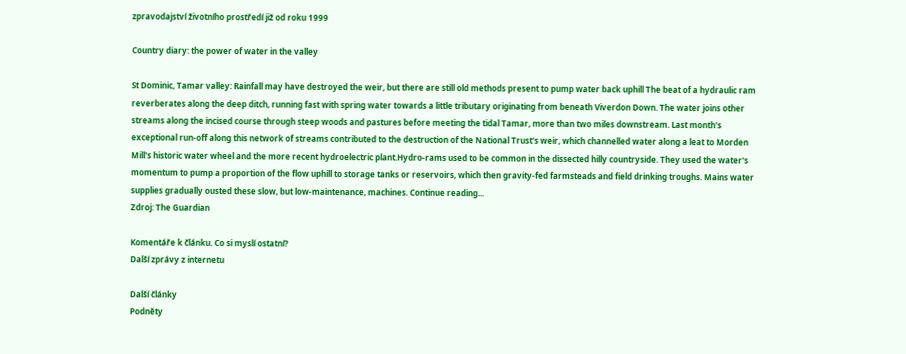zpravodajství životního prostředí již od roku 1999

Country diary: the power of water in the valley

St Dominic, Tamar valley: Rainfall may have destroyed the weir, but there are still old methods present to pump water back uphill The beat of a hydraulic ram reverberates along the deep ditch, running fast with spring water towards a little tributary originating from beneath Viverdon Down. The water joins other streams along the incised course through steep woods and pastures before meeting the tidal Tamar, more than two miles downstream. Last month's exceptional run-off along this network of streams contributed to the destruction of the National Trust's weir, which channelled water along a leat to Morden Mill's historic water wheel and the more recent hydroelectric plant.Hydro-rams used to be common in the dissected hilly countryside. They used the water's momentum to pump a proportion of the flow uphill to storage tanks or reservoirs, which then gravity-fed farmsteads and field drinking troughs. Mains water supplies gradually ousted these slow, but low-maintenance, machines. Continue reading...
Zdroj: The Guardian

Komentáře k článku. Co si myslí ostatní?
Další zprávy z internetu

Další články
Podněty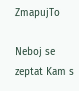ZmapujTo

Neboj se zeptat Kam s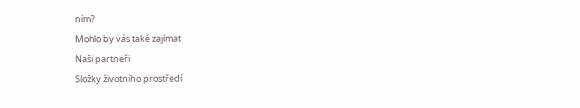ním?
Mohlo by vás také zajímat
Naši partneři
Složky životního prostředí